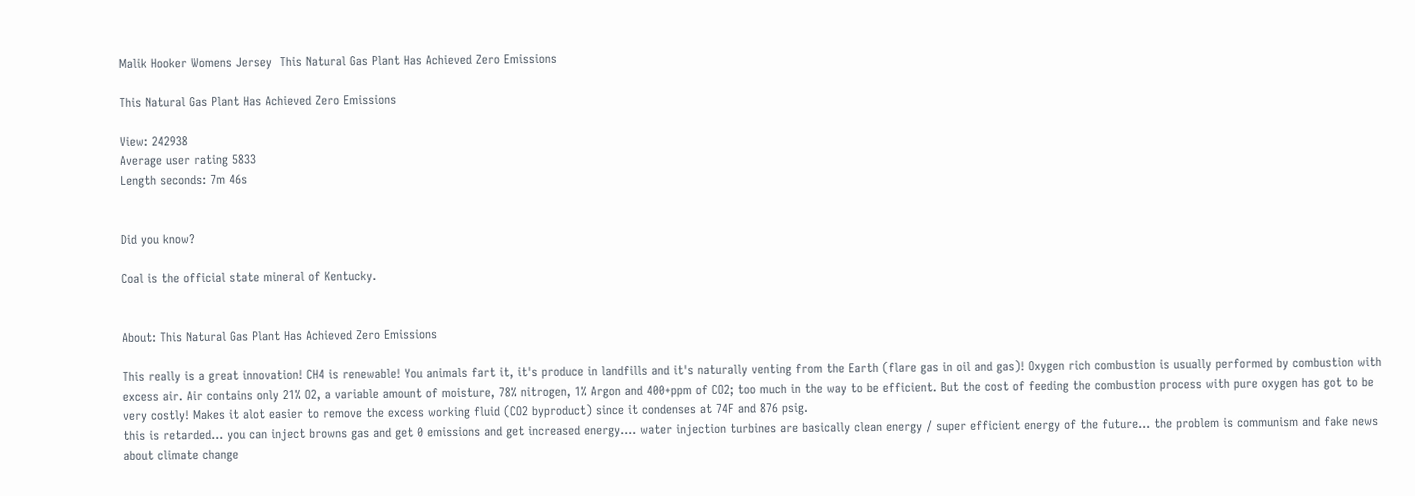Malik Hooker Womens Jersey  This Natural Gas Plant Has Achieved Zero Emissions

This Natural Gas Plant Has Achieved Zero Emissions

View: 242938
Average user rating 5833
Length seconds: 7m 46s


Did you know?

Coal is the official state mineral of Kentucky.


About: This Natural Gas Plant Has Achieved Zero Emissions

This really is a great innovation! CH4 is renewable! You animals fart it, it's produce in landfills and it's naturally venting from the Earth (flare gas in oil and gas)! Oxygen rich combustion is usually performed by combustion with excess air. Air contains only 21% O2, a variable amount of moisture, 78% nitrogen, 1% Argon and 400+ppm of CO2; too much in the way to be efficient. But the cost of feeding the combustion process with pure oxygen has got to be very costly! Makes it alot easier to remove the excess working fluid (CO2 byproduct) since it condenses at 74F and 876 psig.
this is retarded... you can inject browns gas and get 0 emissions and get increased energy.... water injection turbines are basically clean energy / super efficient energy of the future... the problem is communism and fake news about climate change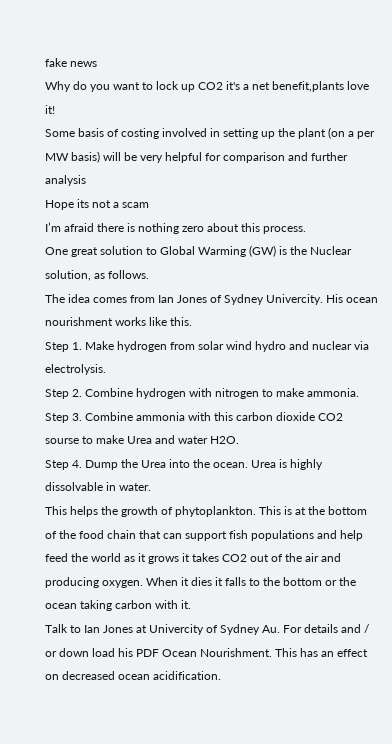fake news
Why do you want to lock up CO2 it's a net benefit,plants love it!
Some basis of costing involved in setting up the plant (on a per MW basis) will be very helpful for comparison and further analysis
Hope its not a scam
I’m afraid there is nothing zero about this process.
One great solution to Global Warming (GW) is the Nuclear solution, as follows.
The idea comes from Ian Jones of Sydney Univercity. His ocean nourishment works like this.
Step 1. Make hydrogen from solar wind hydro and nuclear via electrolysis.
Step 2. Combine hydrogen with nitrogen to make ammonia.
Step 3. Combine ammonia with this carbon dioxide CO2 sourse to make Urea and water H2O.
Step 4. Dump the Urea into the ocean. Urea is highly dissolvable in water.
This helps the growth of phytoplankton. This is at the bottom of the food chain that can support fish populations and help feed the world as it grows it takes CO2 out of the air and producing oxygen. When it dies it falls to the bottom or the ocean taking carbon with it.
Talk to Ian Jones at Univercity of Sydney Au. For details and / or down load his PDF Ocean Nourishment. This has an effect on decreased ocean acidification.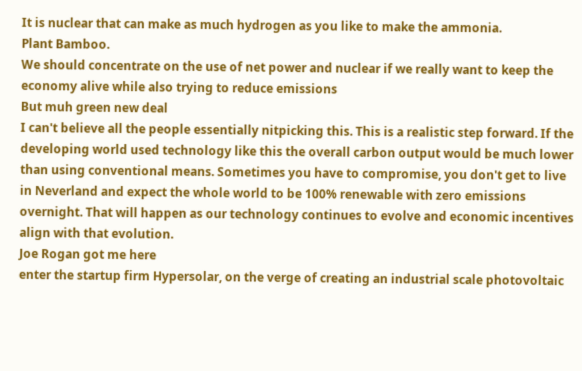It is nuclear that can make as much hydrogen as you like to make the ammonia.
Plant Bamboo.
We should concentrate on the use of net power and nuclear if we really want to keep the economy alive while also trying to reduce emissions
But muh green new deal
I can't believe all the people essentially nitpicking this. This is a realistic step forward. If the developing world used technology like this the overall carbon output would be much lower than using conventional means. Sometimes you have to compromise, you don't get to live in Neverland and expect the whole world to be 100% renewable with zero emissions overnight. That will happen as our technology continues to evolve and economic incentives align with that evolution.
Joe Rogan got me here
enter the startup firm Hypersolar, on the verge of creating an industrial scale photovoltaic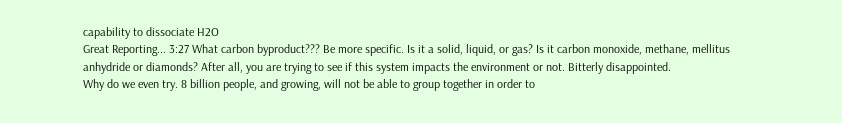capability to dissociate H2O
Great Reporting... 3:27 What carbon byproduct??? Be more specific. Is it a solid, liquid, or gas? Is it carbon monoxide, methane, mellitus anhydride or diamonds? After all, you are trying to see if this system impacts the environment or not. Bitterly disappointed.
Why do we even try. 8 billion people, and growing, will not be able to group together in order to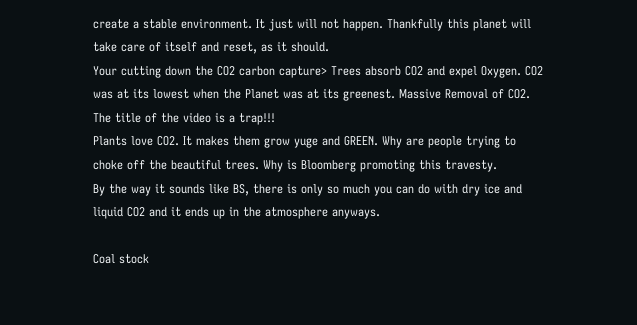create a stable environment. It just will not happen. Thankfully this planet will take care of itself and reset, as it should.
Your cutting down the CO2 carbon capture> Trees absorb CO2 and expel Oxygen. CO2 was at its lowest when the Planet was at its greenest. Massive Removal of CO2.
The title of the video is a trap!!!
Plants love CO2. It makes them grow yuge and GREEN. Why are people trying to choke off the beautiful trees. Why is Bloomberg promoting this travesty.
By the way it sounds like BS, there is only so much you can do with dry ice and liquid CO2 and it ends up in the atmosphere anyways.

Coal stock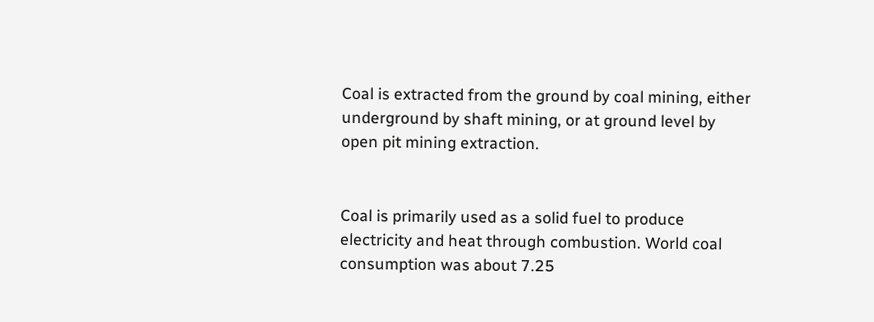Coal is extracted from the ground by coal mining, either underground by shaft mining, or at ground level by open pit mining extraction.


Coal is primarily used as a solid fuel to produce electricity and heat through combustion. World coal consumption was about 7.25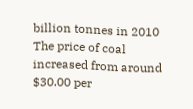billion tonnes in 2010 The price of coal increased from around $30.00 per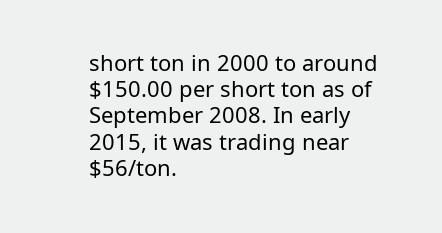short ton in 2000 to around $150.00 per short ton as of September 2008. In early 2015, it was trading near $56/ton.